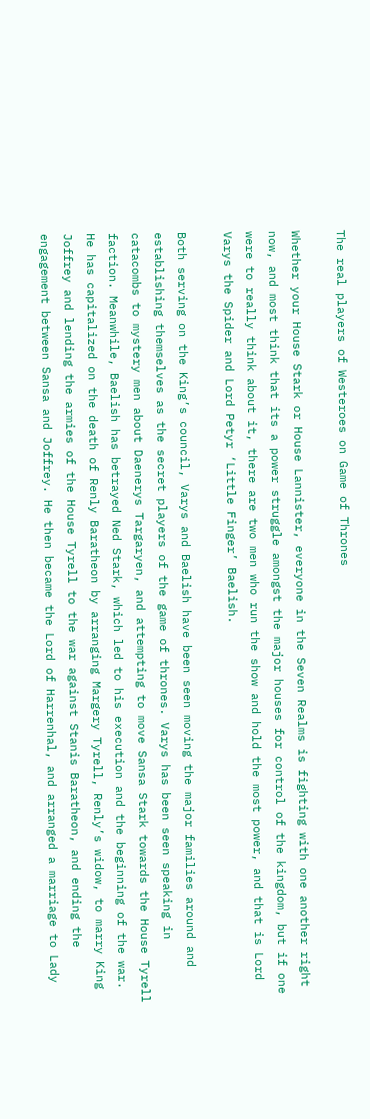The real players of Westeroes on Game of Thrones

Whether your House Stark or House Lannister, everyone in the Seven Realms is fighting with one another right now, and most think that its a power struggle amongst the major houses for control of the kingdom, but if one were to really think about it, there are two men who run the show and hold the most power, and that is Lord Varys the Spider and Lord Petyr ‘Little Finger’ Baelish.

Both serving on the King’s council, Varys and Baelish have been seen moving the major families around and establishing themselves as the secret players of the game of thrones. Varys has been seen speaking in catacombs to mystery men about Daenerys Targaryen, and attempting to move Sansa Stark towards the House Tyrell faction. Meanwhile, Baelish has betrayed Ned Stark, which led to his execution and the beginning of the war. He has capitalized on the death of Renly Baratheon by arranging Margery Tyrell, Renly’s widow, to marry King Joffrey and lending the armies of the House Tyrell to the war against Stanis Baratheon, and ending the engagement between Sansa and Joffrey. He then became the Lord of Harrenhal, and arranged a marriage to Lady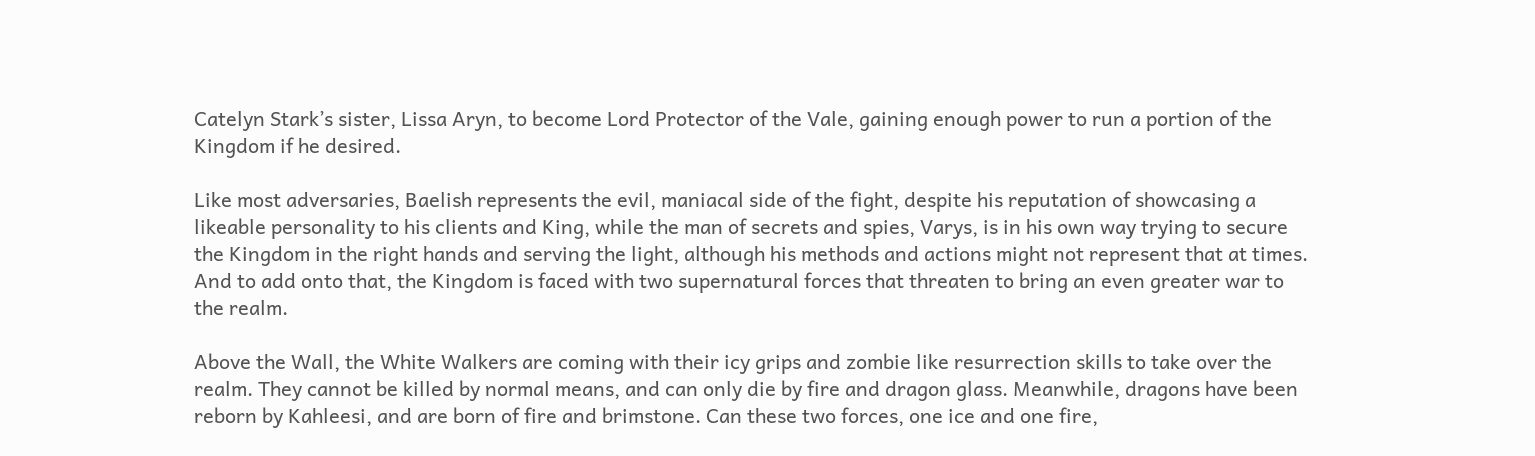Catelyn Stark’s sister, Lissa Aryn, to become Lord Protector of the Vale, gaining enough power to run a portion of the Kingdom if he desired.

Like most adversaries, Baelish represents the evil, maniacal side of the fight, despite his reputation of showcasing a likeable personality to his clients and King, while the man of secrets and spies, Varys, is in his own way trying to secure the Kingdom in the right hands and serving the light, although his methods and actions might not represent that at times. And to add onto that, the Kingdom is faced with two supernatural forces that threaten to bring an even greater war to the realm.

Above the Wall, the White Walkers are coming with their icy grips and zombie like resurrection skills to take over the realm. They cannot be killed by normal means, and can only die by fire and dragon glass. Meanwhile, dragons have been reborn by Kahleesi, and are born of fire and brimstone. Can these two forces, one ice and one fire,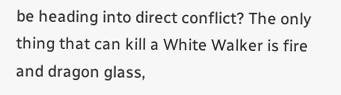be heading into direct conflict? The only thing that can kill a White Walker is fire and dragon glass,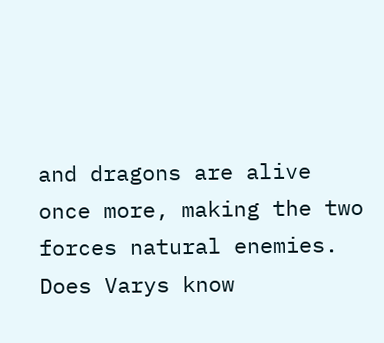and dragons are alive once more, making the two forces natural enemies. Does Varys know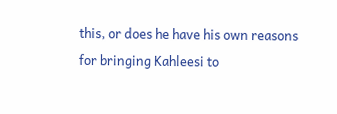this, or does he have his own reasons for bringing Kahleesi to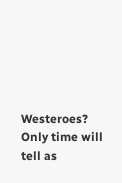Westeroes? Only time will tell as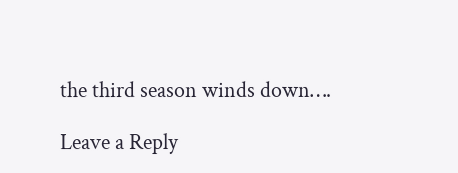the third season winds down….

Leave a Reply